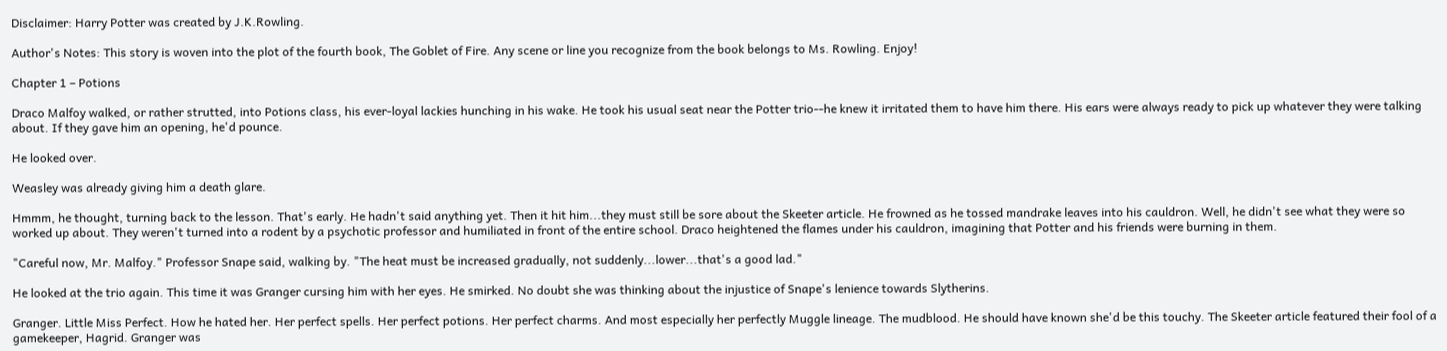Disclaimer: Harry Potter was created by J.K.Rowling.

Author's Notes: This story is woven into the plot of the fourth book, The Goblet of Fire. Any scene or line you recognize from the book belongs to Ms. Rowling. Enjoy!

Chapter 1 – Potions

Draco Malfoy walked, or rather strutted, into Potions class, his ever-loyal lackies hunching in his wake. He took his usual seat near the Potter trio--he knew it irritated them to have him there. His ears were always ready to pick up whatever they were talking about. If they gave him an opening, he'd pounce.

He looked over.

Weasley was already giving him a death glare.

Hmmm, he thought, turning back to the lesson. That's early. He hadn't said anything yet. Then it hit him...they must still be sore about the Skeeter article. He frowned as he tossed mandrake leaves into his cauldron. Well, he didn't see what they were so worked up about. They weren't turned into a rodent by a psychotic professor and humiliated in front of the entire school. Draco heightened the flames under his cauldron, imagining that Potter and his friends were burning in them.

"Careful now, Mr. Malfoy." Professor Snape said, walking by. "The heat must be increased gradually, not suddenly...lower...that's a good lad."

He looked at the trio again. This time it was Granger cursing him with her eyes. He smirked. No doubt she was thinking about the injustice of Snape's lenience towards Slytherins.

Granger. Little Miss Perfect. How he hated her. Her perfect spells. Her perfect potions. Her perfect charms. And most especially her perfectly Muggle lineage. The mudblood. He should have known she'd be this touchy. The Skeeter article featured their fool of a gamekeeper, Hagrid. Granger was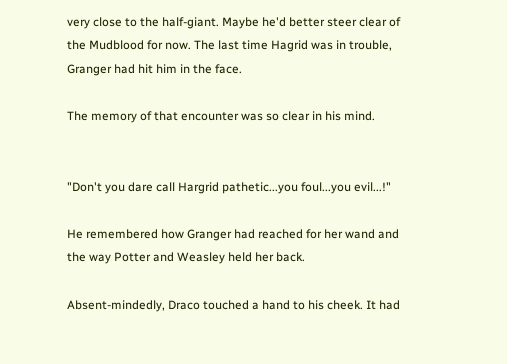very close to the half-giant. Maybe he'd better steer clear of the Mudblood for now. The last time Hagrid was in trouble, Granger had hit him in the face.

The memory of that encounter was so clear in his mind.


"Don't you dare call Hargrid pathetic...you foul...you evil...!"

He remembered how Granger had reached for her wand and the way Potter and Weasley held her back.

Absent-mindedly, Draco touched a hand to his cheek. It had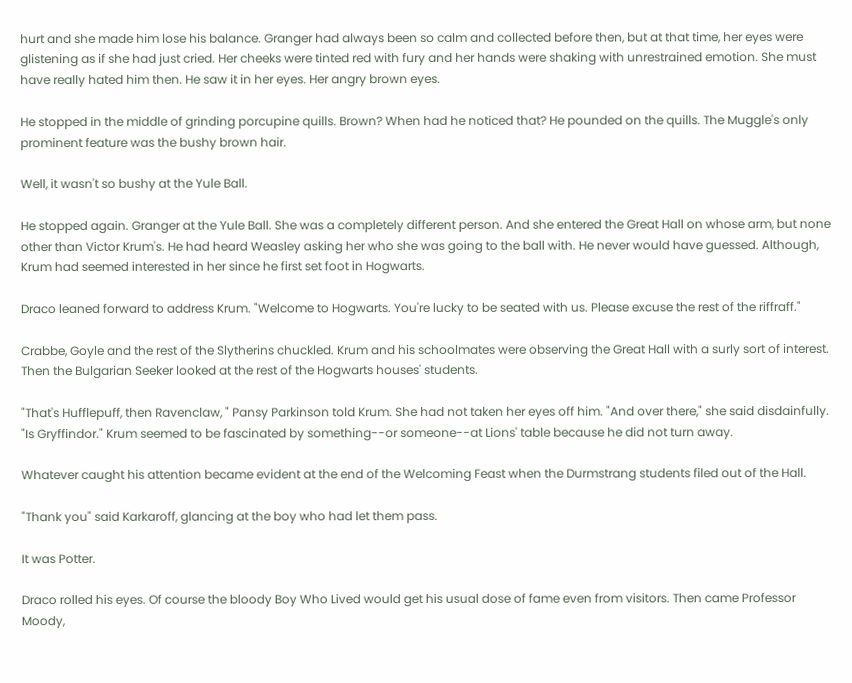hurt and she made him lose his balance. Granger had always been so calm and collected before then, but at that time, her eyes were glistening as if she had just cried. Her cheeks were tinted red with fury and her hands were shaking with unrestrained emotion. She must have really hated him then. He saw it in her eyes. Her angry brown eyes.

He stopped in the middle of grinding porcupine quills. Brown? When had he noticed that? He pounded on the quills. The Muggle's only prominent feature was the bushy brown hair.

Well, it wasn't so bushy at the Yule Ball.

He stopped again. Granger at the Yule Ball. She was a completely different person. And she entered the Great Hall on whose arm, but none other than Victor Krum's. He had heard Weasley asking her who she was going to the ball with. He never would have guessed. Although, Krum had seemed interested in her since he first set foot in Hogwarts.

Draco leaned forward to address Krum. "Welcome to Hogwarts. You're lucky to be seated with us. Please excuse the rest of the riffraff."

Crabbe, Goyle and the rest of the Slytherins chuckled. Krum and his schoolmates were observing the Great Hall with a surly sort of interest. Then the Bulgarian Seeker looked at the rest of the Hogwarts houses' students.

"That's Hufflepuff, then Ravenclaw, " Pansy Parkinson told Krum. She had not taken her eyes off him. "And over there," she said disdainfully. "Is Gryffindor." Krum seemed to be fascinated by something--or someone--at Lions' table because he did not turn away.

Whatever caught his attention became evident at the end of the Welcoming Feast when the Durmstrang students filed out of the Hall.

"Thank you" said Karkaroff, glancing at the boy who had let them pass.

It was Potter.

Draco rolled his eyes. Of course the bloody Boy Who Lived would get his usual dose of fame even from visitors. Then came Professor Moody,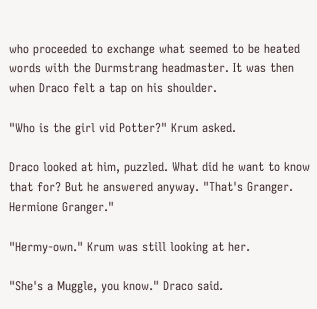who proceeded to exchange what seemed to be heated words with the Durmstrang headmaster. It was then when Draco felt a tap on his shoulder.

"Who is the girl vid Potter?" Krum asked.

Draco looked at him, puzzled. What did he want to know that for? But he answered anyway. "That's Granger. Hermione Granger."

"Hermy-own." Krum was still looking at her.

"She's a Muggle, you know." Draco said.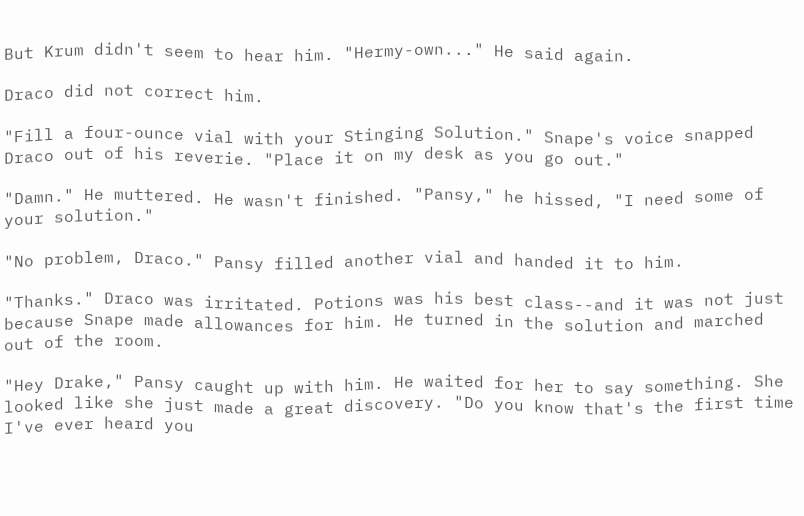But Krum didn't seem to hear him. "Hermy-own..." He said again.

Draco did not correct him.

"Fill a four-ounce vial with your Stinging Solution." Snape's voice snapped Draco out of his reverie. "Place it on my desk as you go out."

"Damn." He muttered. He wasn't finished. "Pansy," he hissed, "I need some of your solution."

"No problem, Draco." Pansy filled another vial and handed it to him.

"Thanks." Draco was irritated. Potions was his best class--and it was not just because Snape made allowances for him. He turned in the solution and marched out of the room.

"Hey Drake," Pansy caught up with him. He waited for her to say something. She looked like she just made a great discovery. "Do you know that's the first time I've ever heard you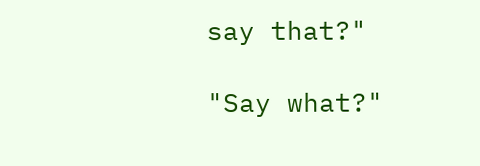say that?"

"Say what?"